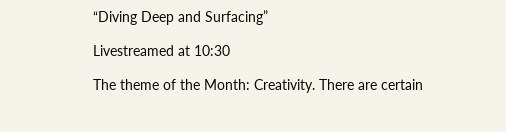“Diving Deep and Surfacing”

Livestreamed at 10:30

The theme of the Month: Creativity. There are certain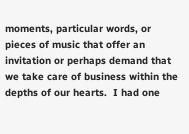moments, particular words, or pieces of music that offer an invitation or perhaps demand that we take care of business within the depths of our hearts.  I had one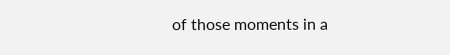of those moments in a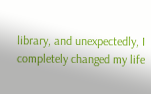library, and unexpectedly, I completely changed my life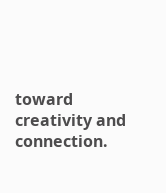toward creativity and connection.